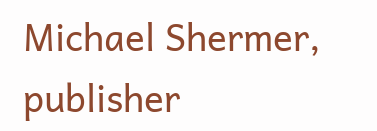Michael Shermer, publisher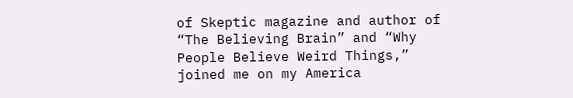of Skeptic magazine and author of “The Believing Brain” and “Why People Believe Weird Things,” joined me on my America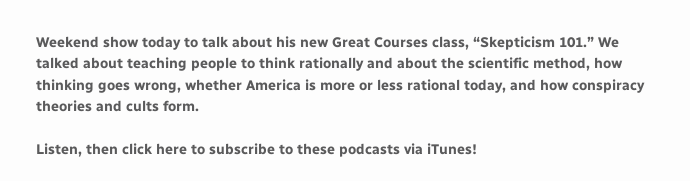Weekend show today to talk about his new Great Courses class, “Skepticism 101.” We talked about teaching people to think rationally and about the scientific method, how thinking goes wrong, whether America is more or less rational today, and how conspiracy theories and cults form.

Listen, then click here to subscribe to these podcasts via iTunes!